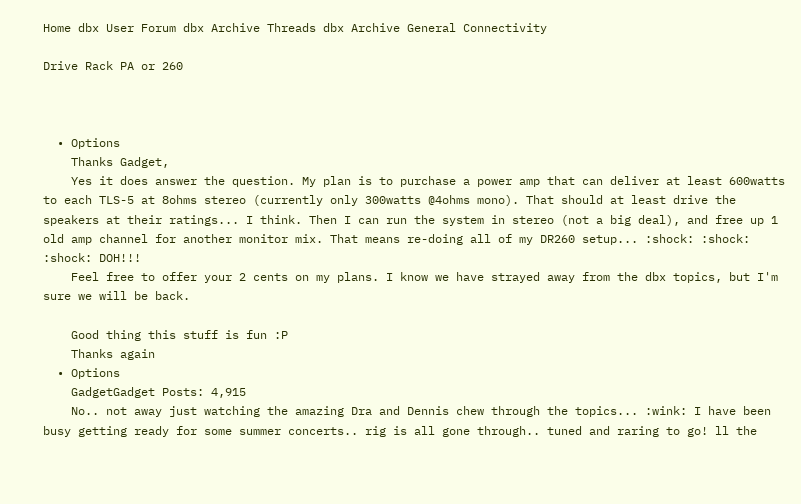Home dbx User Forum dbx Archive Threads dbx Archive General Connectivity

Drive Rack PA or 260



  • Options
    Thanks Gadget,
    Yes it does answer the question. My plan is to purchase a power amp that can deliver at least 600watts to each TLS-5 at 8ohms stereo (currently only 300watts @4ohms mono). That should at least drive the speakers at their ratings... I think. Then I can run the system in stereo (not a big deal), and free up 1 old amp channel for another monitor mix. That means re-doing all of my DR260 setup... :shock: :shock: :shock: DOH!!!
    Feel free to offer your 2 cents on my plans. I know we have strayed away from the dbx topics, but I'm sure we will be back.

    Good thing this stuff is fun :P
    Thanks again
  • Options
    GadgetGadget Posts: 4,915
    No.. not away just watching the amazing Dra and Dennis chew through the topics... :wink: I have been busy getting ready for some summer concerts.. rig is all gone through.. tuned and raring to go! ll the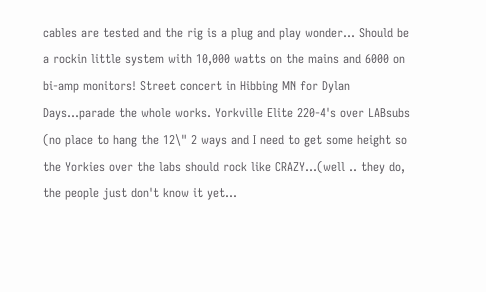cables are tested and the rig is a plug and play wonder... Should be a rockin little system with 10,000 watts on the mains and 6000 on bi-amp monitors! Street concert in Hibbing MN for Dylan Days...parade the whole works. Yorkville Elite 220-4's over LABsubs (no place to hang the 12\" 2 ways and I need to get some height so the Yorkies over the labs should rock like CRAZY...(well .. they do, the people just don't know it yet...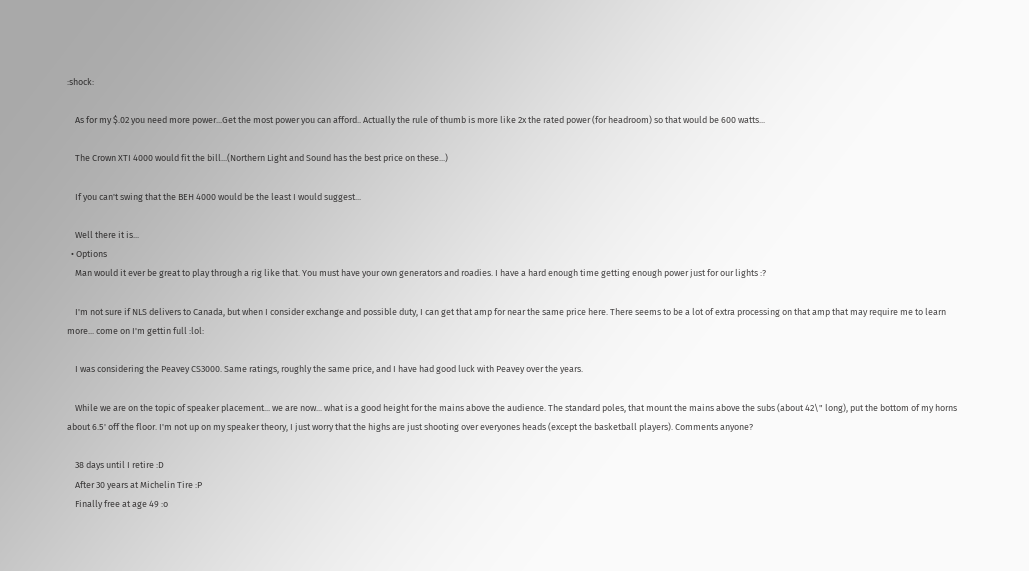:shock:

    As for my $.02 you need more power...Get the most power you can afford.. Actually the rule of thumb is more like 2x the rated power (for headroom) so that would be 600 watts...

    The Crown XTI 4000 would fit the bill...(Northern Light and Sound has the best price on these...)

    If you can't swing that the BEH 4000 would be the least I would suggest...

    Well there it is...
  • Options
    Man would it ever be great to play through a rig like that. You must have your own generators and roadies. I have a hard enough time getting enough power just for our lights :?

    I'm not sure if NLS delivers to Canada, but when I consider exchange and possible duty, I can get that amp for near the same price here. There seems to be a lot of extra processing on that amp that may require me to learn more... come on I'm gettin full :lol:

    I was considering the Peavey CS3000. Same ratings, roughly the same price, and I have had good luck with Peavey over the years.

    While we are on the topic of speaker placement... we are now... what is a good height for the mains above the audience. The standard poles, that mount the mains above the subs (about 42\" long), put the bottom of my horns about 6.5' off the floor. I'm not up on my speaker theory, I just worry that the highs are just shooting over everyones heads (except the basketball players). Comments anyone?

    38 days until I retire :D
    After 30 years at Michelin Tire :P
    Finally free at age 49 :o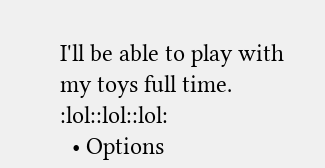I'll be able to play with my toys full time. :lol::lol::lol:
  • Options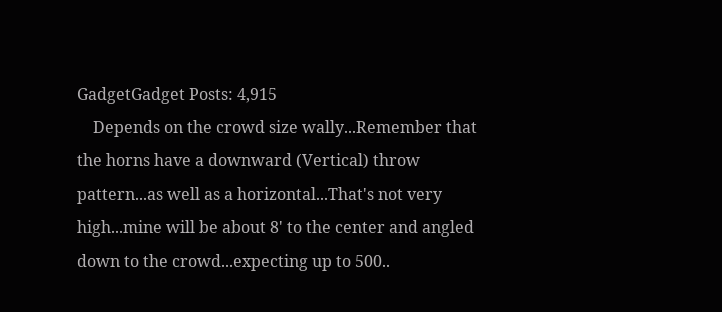GadgetGadget Posts: 4,915
    Depends on the crowd size wally...Remember that the horns have a downward (Vertical) throw pattern...as well as a horizontal...That's not very high...mine will be about 8' to the center and angled down to the crowd...expecting up to 500..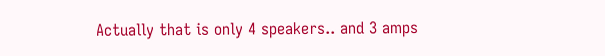Actually that is only 4 speakers.. and 3 amps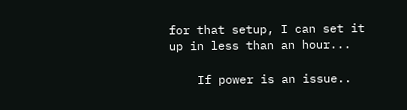for that setup, I can set it up in less than an hour...

    If power is an issue..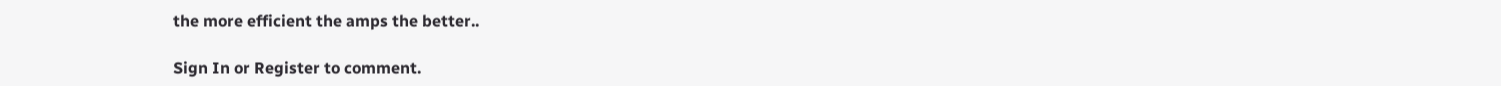the more efficient the amps the better..

Sign In or Register to comment.